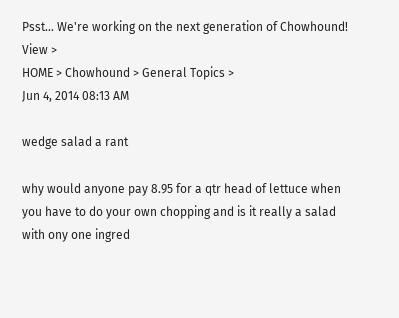Psst... We're working on the next generation of Chowhound! View >
HOME > Chowhound > General Topics >
Jun 4, 2014 08:13 AM

wedge salad a rant

why would anyone pay 8.95 for a qtr head of lettuce when you have to do your own chopping and is it really a salad with ony one ingred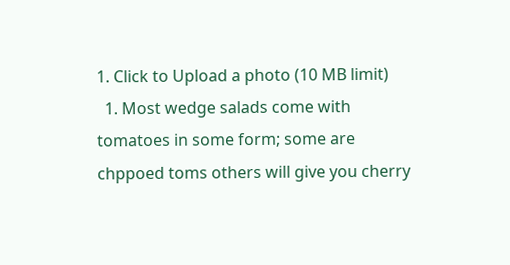1. Click to Upload a photo (10 MB limit)
  1. Most wedge salads come with tomatoes in some form; some are chppoed toms others will give you cherry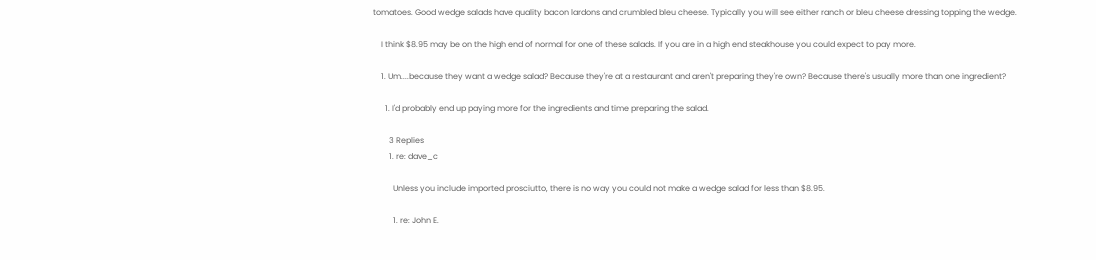tomatoes. Good wedge salads have quality bacon lardons and crumbled bleu cheese. Typically you will see either ranch or bleu cheese dressing topping the wedge.

    I think $8.95 may be on the high end of normal for one of these salads. If you are in a high end steakhouse you could expect to pay more.

    1. Um....because they want a wedge salad? Because they're at a restaurant and aren't preparing they're own? Because there's usually more than one ingredient?

      1. I'd probably end up paying more for the ingredients and time preparing the salad.

        3 Replies
        1. re: dave_c

          Unless you include imported prosciutto, there is no way you could not make a wedge salad for less than $8.95.

          1. re: John E.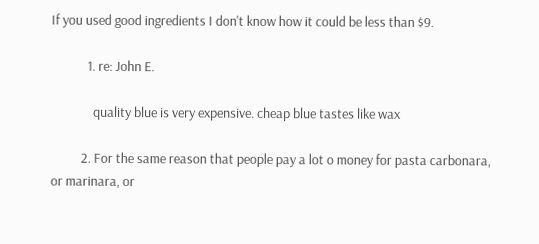If you used good ingredients I don't know how it could be less than $9.

            1. re: John E.

              quality blue is very expensive. cheap blue tastes like wax

          2. For the same reason that people pay a lot o money for pasta carbonara, or marinara, or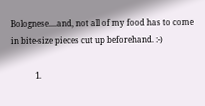Bolognese....and, not all of my food has to come in bite-size pieces cut up beforehand. :-)

            1.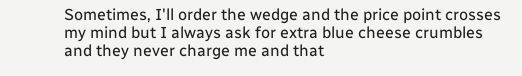Sometimes, I'll order the wedge and the price point crosses my mind but I always ask for extra blue cheese crumbles and they never charge me and that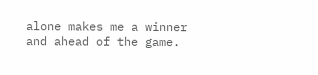alone makes me a winner and ahead of the game.